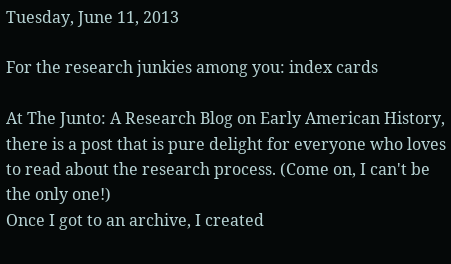Tuesday, June 11, 2013

For the research junkies among you: index cards

At The Junto: A Research Blog on Early American History, there is a post that is pure delight for everyone who loves to read about the research process. (Come on, I can't be the only one!)
Once I got to an archive, I created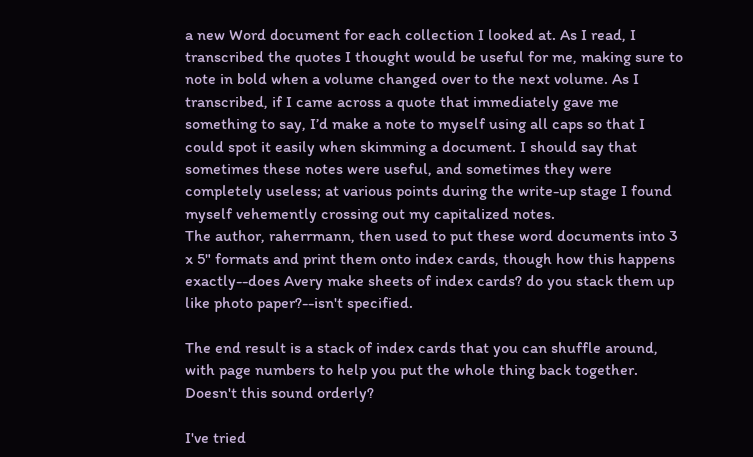a new Word document for each collection I looked at. As I read, I transcribed the quotes I thought would be useful for me, making sure to note in bold when a volume changed over to the next volume. As I transcribed, if I came across a quote that immediately gave me something to say, I’d make a note to myself using all caps so that I could spot it easily when skimming a document. I should say that sometimes these notes were useful, and sometimes they were completely useless; at various points during the write-up stage I found myself vehemently crossing out my capitalized notes.
The author, raherrmann, then used to put these word documents into 3 x 5" formats and print them onto index cards, though how this happens exactly--does Avery make sheets of index cards? do you stack them up like photo paper?--isn't specified.

The end result is a stack of index cards that you can shuffle around, with page numbers to help you put the whole thing back together. Doesn't this sound orderly?

I've tried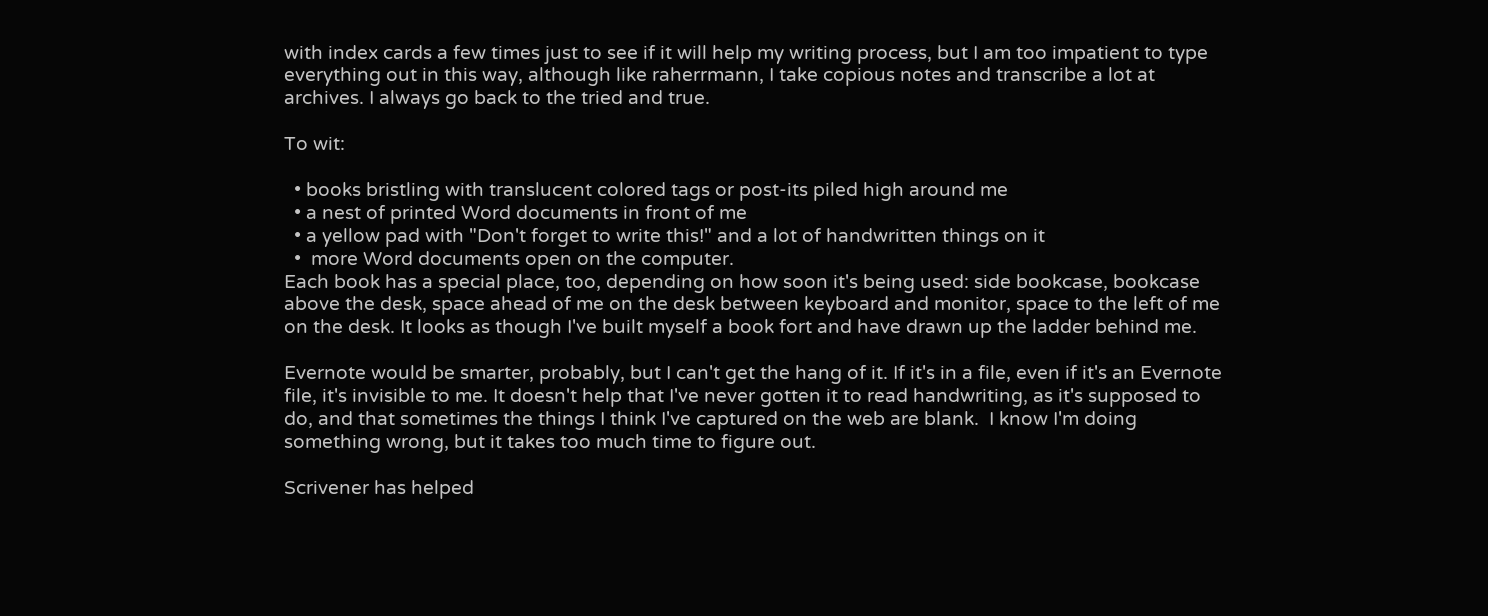with index cards a few times just to see if it will help my writing process, but I am too impatient to type everything out in this way, although like raherrmann, I take copious notes and transcribe a lot at archives. I always go back to the tried and true.

To wit:

  • books bristling with translucent colored tags or post-its piled high around me
  • a nest of printed Word documents in front of me
  • a yellow pad with "Don't forget to write this!" and a lot of handwritten things on it
  •  more Word documents open on the computer.
Each book has a special place, too, depending on how soon it's being used: side bookcase, bookcase above the desk, space ahead of me on the desk between keyboard and monitor, space to the left of me on the desk. It looks as though I've built myself a book fort and have drawn up the ladder behind me.

Evernote would be smarter, probably, but I can't get the hang of it. If it's in a file, even if it's an Evernote file, it's invisible to me. It doesn't help that I've never gotten it to read handwriting, as it's supposed to do, and that sometimes the things I think I've captured on the web are blank.  I know I'm doing something wrong, but it takes too much time to figure out.

Scrivener has helped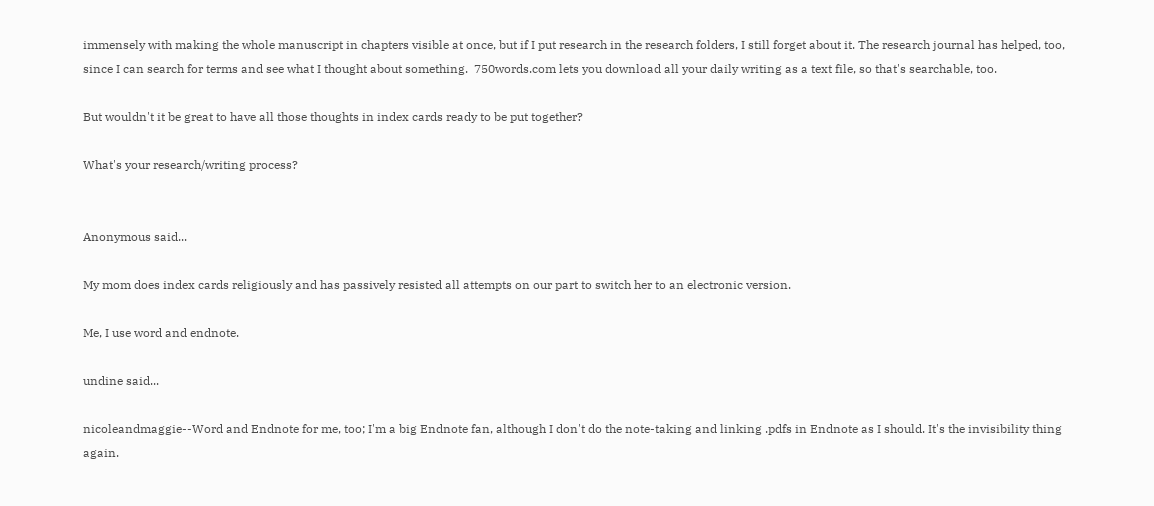immensely with making the whole manuscript in chapters visible at once, but if I put research in the research folders, I still forget about it. The research journal has helped, too, since I can search for terms and see what I thought about something.  750words.com lets you download all your daily writing as a text file, so that's searchable, too.

But wouldn't it be great to have all those thoughts in index cards ready to be put together?

What's your research/writing process?


Anonymous said...

My mom does index cards religiously and has passively resisted all attempts on our part to switch her to an electronic version.

Me, I use word and endnote.

undine said...

nicoleandmaggie--Word and Endnote for me, too; I'm a big Endnote fan, although I don't do the note-taking and linking .pdfs in Endnote as I should. It's the invisibility thing again.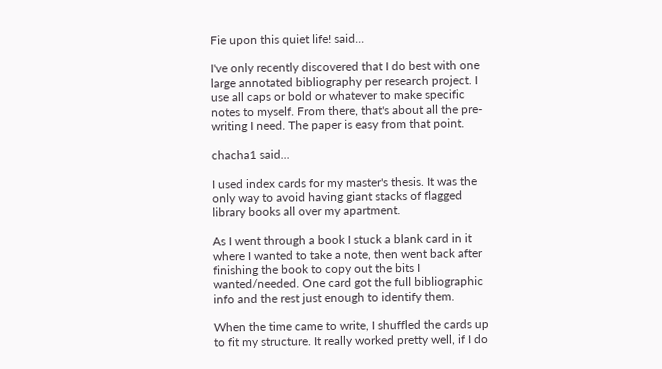Fie upon this quiet life! said...

I've only recently discovered that I do best with one large annotated bibliography per research project. I use all caps or bold or whatever to make specific notes to myself. From there, that's about all the pre-writing I need. The paper is easy from that point.

chacha1 said...

I used index cards for my master's thesis. It was the only way to avoid having giant stacks of flagged library books all over my apartment.

As I went through a book I stuck a blank card in it where I wanted to take a note, then went back after finishing the book to copy out the bits I wanted/needed. One card got the full bibliographic info and the rest just enough to identify them.

When the time came to write, I shuffled the cards up to fit my structure. It really worked pretty well, if I do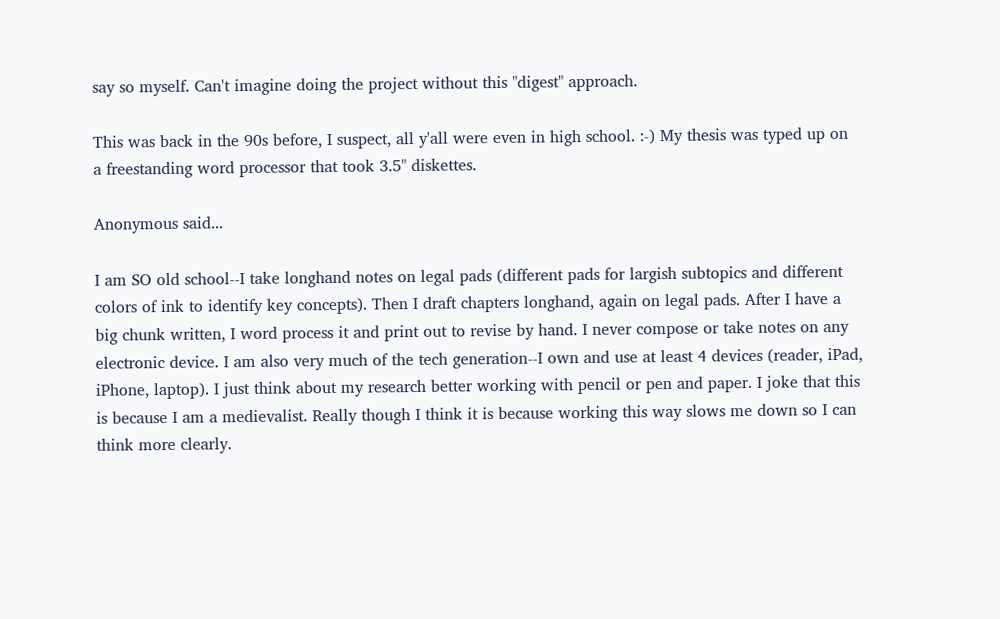say so myself. Can't imagine doing the project without this "digest" approach.

This was back in the 90s before, I suspect, all y'all were even in high school. :-) My thesis was typed up on a freestanding word processor that took 3.5" diskettes.

Anonymous said...

I am SO old school--I take longhand notes on legal pads (different pads for largish subtopics and different colors of ink to identify key concepts). Then I draft chapters longhand, again on legal pads. After I have a big chunk written, I word process it and print out to revise by hand. I never compose or take notes on any electronic device. I am also very much of the tech generation--I own and use at least 4 devices (reader, iPad, iPhone, laptop). I just think about my research better working with pencil or pen and paper. I joke that this is because I am a medievalist. Really though I think it is because working this way slows me down so I can think more clearly.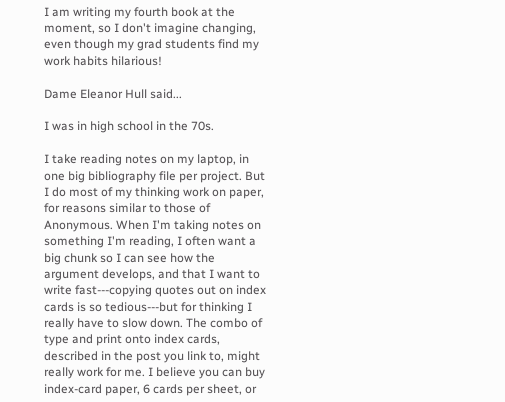I am writing my fourth book at the moment, so I don't imagine changing, even though my grad students find my work habits hilarious!

Dame Eleanor Hull said...

I was in high school in the 70s.

I take reading notes on my laptop, in one big bibliography file per project. But I do most of my thinking work on paper, for reasons similar to those of Anonymous. When I'm taking notes on something I'm reading, I often want a big chunk so I can see how the argument develops, and that I want to write fast---copying quotes out on index cards is so tedious---but for thinking I really have to slow down. The combo of type and print onto index cards, described in the post you link to, might really work for me. I believe you can buy index-card paper, 6 cards per sheet, or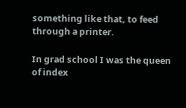something like that, to feed through a printer.

In grad school I was the queen of index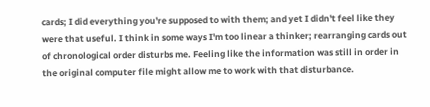cards; I did everything you're supposed to with them; and yet I didn't feel like they were that useful. I think in some ways I'm too linear a thinker; rearranging cards out of chronological order disturbs me. Feeling like the information was still in order in the original computer file might allow me to work with that disturbance.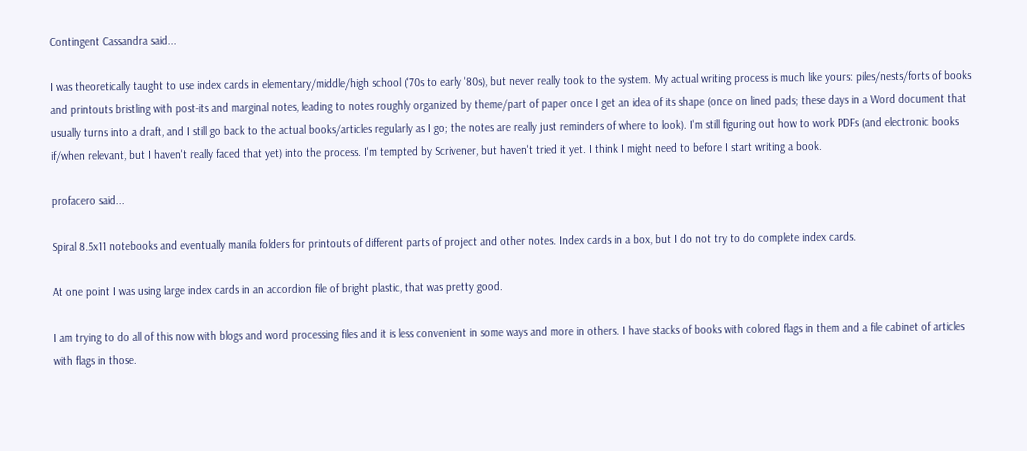Contingent Cassandra said...

I was theoretically taught to use index cards in elementary/middle/high school ('70s to early '80s), but never really took to the system. My actual writing process is much like yours: piles/nests/forts of books and printouts bristling with post-its and marginal notes, leading to notes roughly organized by theme/part of paper once I get an idea of its shape (once on lined pads; these days in a Word document that usually turns into a draft, and I still go back to the actual books/articles regularly as I go; the notes are really just reminders of where to look). I'm still figuring out how to work PDFs (and electronic books if/when relevant, but I haven't really faced that yet) into the process. I'm tempted by Scrivener, but haven't tried it yet. I think I might need to before I start writing a book.

profacero said...

Spiral 8.5x11 notebooks and eventually manila folders for printouts of different parts of project and other notes. Index cards in a box, but I do not try to do complete index cards.

At one point I was using large index cards in an accordion file of bright plastic, that was pretty good.

I am trying to do all of this now with blogs and word processing files and it is less convenient in some ways and more in others. I have stacks of books with colored flags in them and a file cabinet of articles with flags in those.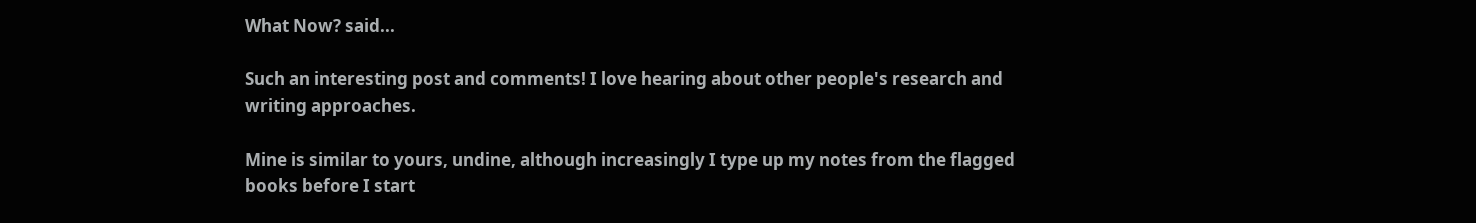What Now? said...

Such an interesting post and comments! I love hearing about other people's research and writing approaches.

Mine is similar to yours, undine, although increasingly I type up my notes from the flagged books before I start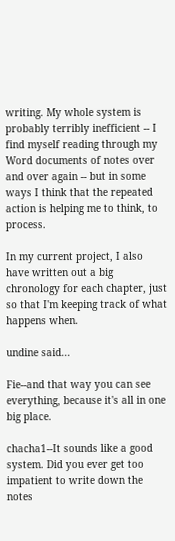writing. My whole system is probably terribly inefficient -- I find myself reading through my Word documents of notes over and over again -- but in some ways I think that the repeated action is helping me to think, to process.

In my current project, I also have written out a big chronology for each chapter, just so that I'm keeping track of what happens when.

undine said...

Fie--and that way you can see everything, because it's all in one big place.

chacha1--It sounds like a good system. Did you ever get too impatient to write down the notes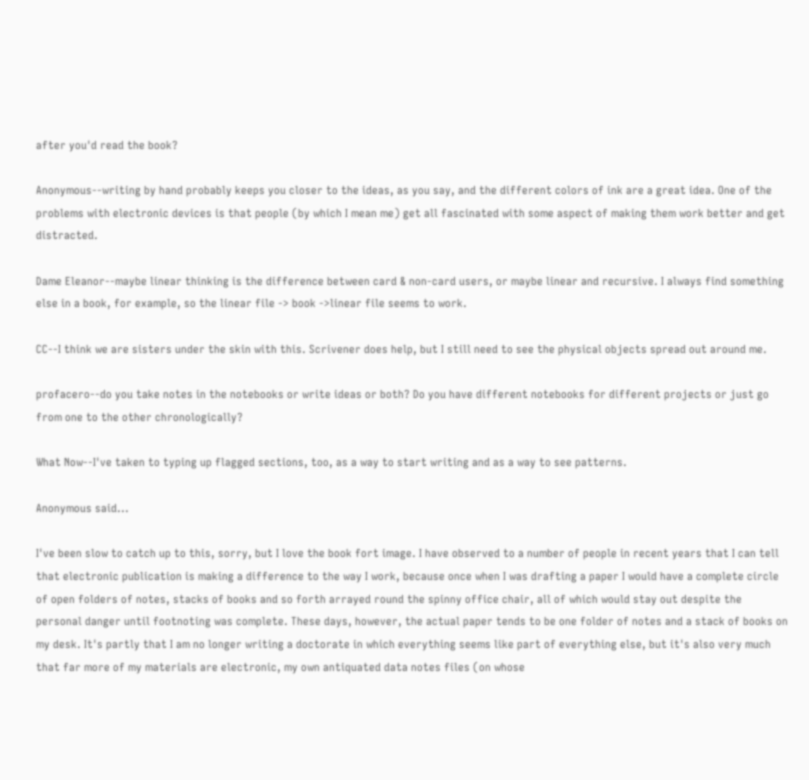after you'd read the book?

Anonymous--writing by hand probably keeps you closer to the ideas, as you say, and the different colors of ink are a great idea. One of the problems with electronic devices is that people (by which I mean me) get all fascinated with some aspect of making them work better and get distracted.

Dame Eleanor--maybe linear thinking is the difference between card & non-card users, or maybe linear and recursive. I always find something else in a book, for example, so the linear file -> book ->linear file seems to work.

CC--I think we are sisters under the skin with this. Scrivener does help, but I still need to see the physical objects spread out around me.

profacero--do you take notes in the notebooks or write ideas or both? Do you have different notebooks for different projects or just go from one to the other chronologically?

What Now--I've taken to typing up flagged sections, too, as a way to start writing and as a way to see patterns.

Anonymous said...

I've been slow to catch up to this, sorry, but I love the book fort image. I have observed to a number of people in recent years that I can tell that electronic publication is making a difference to the way I work, because once when I was drafting a paper I would have a complete circle of open folders of notes, stacks of books and so forth arrayed round the spinny office chair, all of which would stay out despite the personal danger until footnoting was complete. These days, however, the actual paper tends to be one folder of notes and a stack of books on my desk. It's partly that I am no longer writing a doctorate in which everything seems like part of everything else, but it's also very much that far more of my materials are electronic, my own antiquated data notes files (on whose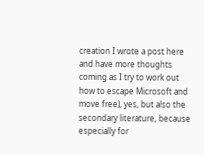creation I wrote a post here and have more thoughts coming as I try to work out how to escape Microsoft and move free), yes, but also the secondary literature, because especially for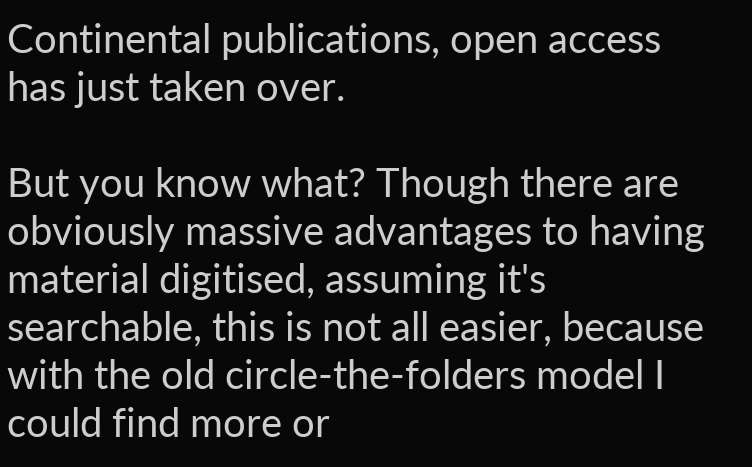Continental publications, open access has just taken over.

But you know what? Though there are obviously massive advantages to having material digitised, assuming it's searchable, this is not all easier, because with the old circle-the-folders model I could find more or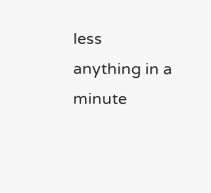less anything in a minute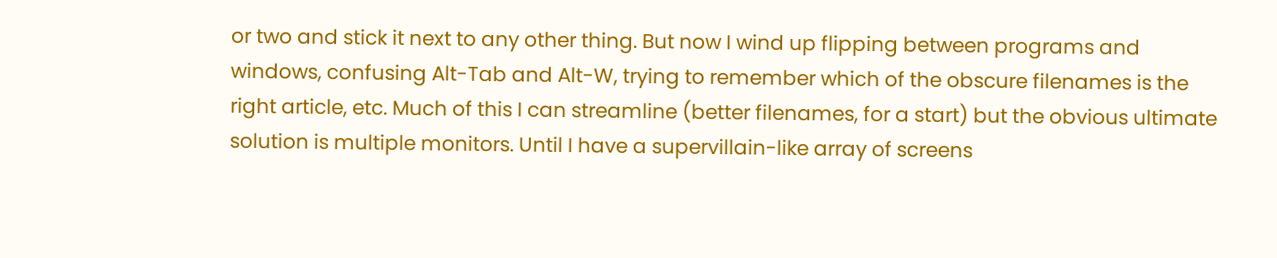or two and stick it next to any other thing. But now I wind up flipping between programs and windows, confusing Alt-Tab and Alt-W, trying to remember which of the obscure filenames is the right article, etc. Much of this I can streamline (better filenames, for a start) but the obvious ultimate solution is multiple monitors. Until I have a supervillain-like array of screens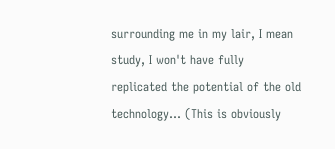surrounding me in my lair, I mean study, I won't have fully replicated the potential of the old technology... (This is obviously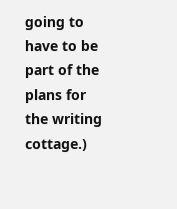going to have to be part of the plans for the writing cottage.)